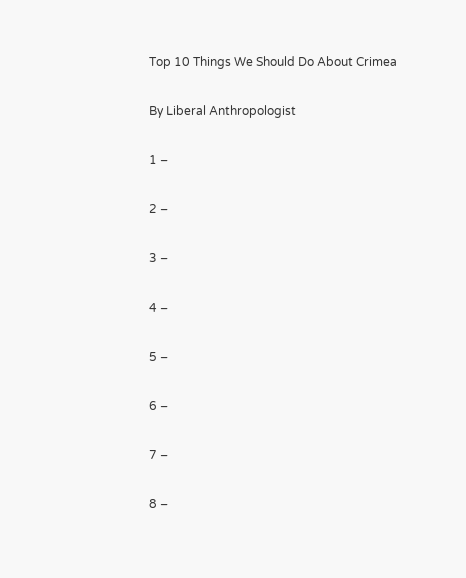Top 10 Things We Should Do About Crimea

By Liberal Anthropologist

1 –

2 –

3 –

4 –

5 –

6 –

7 –

8 –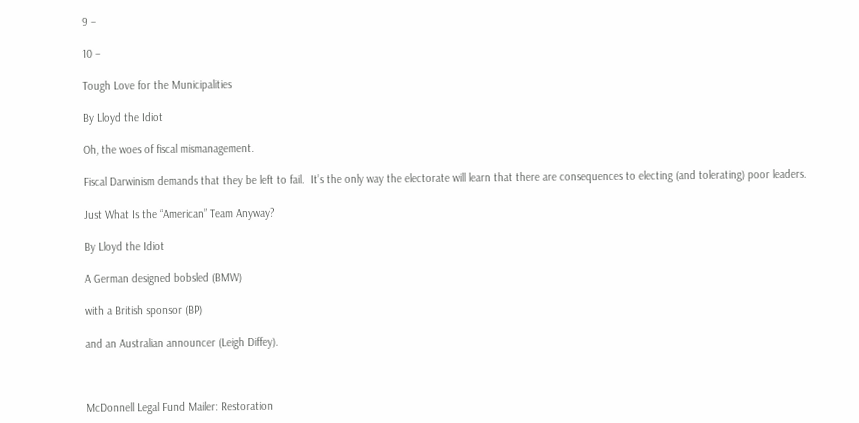9 –

10 –

Tough Love for the Municipalities

By Lloyd the Idiot

Oh, the woes of fiscal mismanagement.

Fiscal Darwinism demands that they be left to fail.  It’s the only way the electorate will learn that there are consequences to electing (and tolerating) poor leaders.

Just What Is the “American” Team Anyway?

By Lloyd the Idiot

A German designed bobsled (BMW)

with a British sponsor (BP)

and an Australian announcer (Leigh Diffey).



McDonnell Legal Fund Mailer: Restoration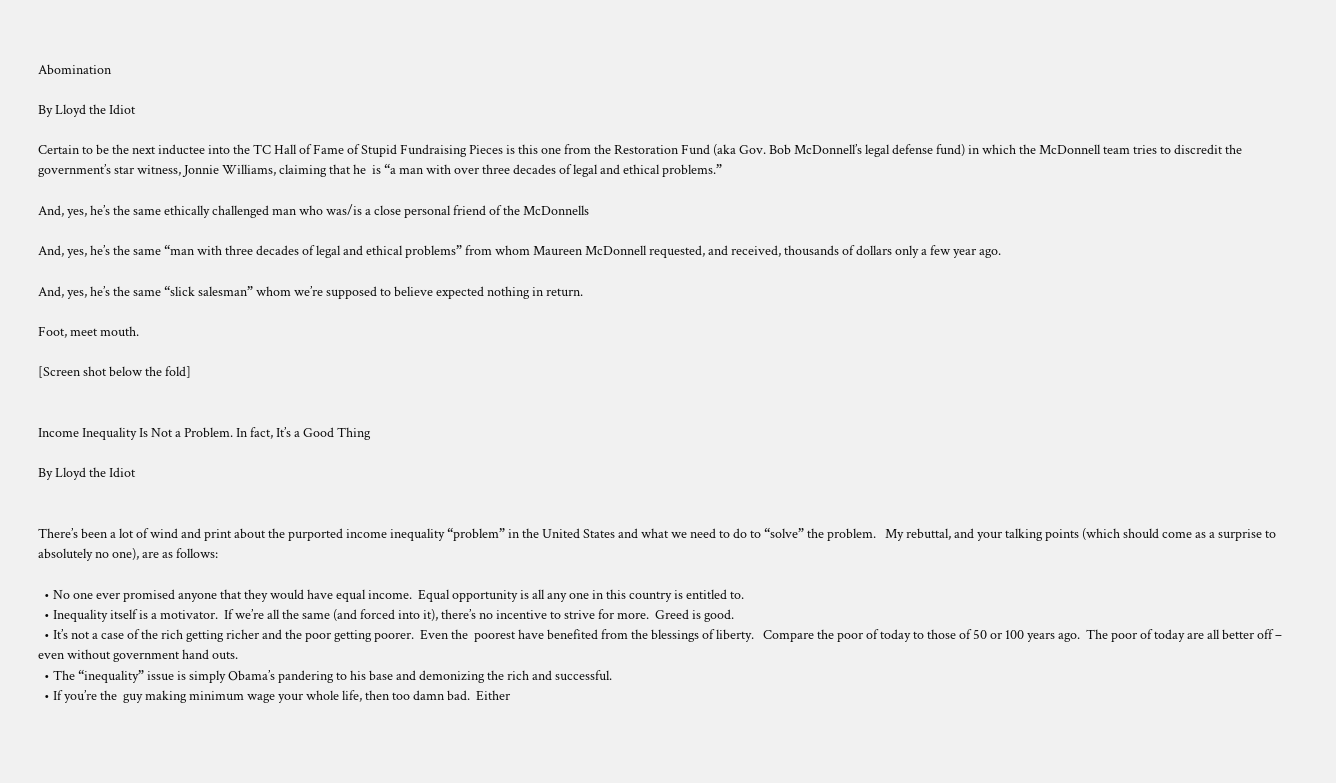Abomination

By Lloyd the Idiot

Certain to be the next inductee into the TC Hall of Fame of Stupid Fundraising Pieces is this one from the Restoration Fund (aka Gov. Bob McDonnell’s legal defense fund) in which the McDonnell team tries to discredit the government’s star witness, Jonnie Williams, claiming that he  is “a man with over three decades of legal and ethical problems.”

And, yes, he’s the same ethically challenged man who was/is a close personal friend of the McDonnells

And, yes, he’s the same “man with three decades of legal and ethical problems” from whom Maureen McDonnell requested, and received, thousands of dollars only a few year ago.

And, yes, he’s the same “slick salesman” whom we’re supposed to believe expected nothing in return.

Foot, meet mouth.

[Screen shot below the fold]


Income Inequality Is Not a Problem. In fact, It’s a Good Thing

By Lloyd the Idiot


There’s been a lot of wind and print about the purported income inequality “problem” in the United States and what we need to do to “solve” the problem.   My rebuttal, and your talking points (which should come as a surprise to absolutely no one), are as follows:

  • No one ever promised anyone that they would have equal income.  Equal opportunity is all any one in this country is entitled to.
  • Inequality itself is a motivator.  If we’re all the same (and forced into it), there’s no incentive to strive for more.  Greed is good.
  • It’s not a case of the rich getting richer and the poor getting poorer.  Even the  poorest have benefited from the blessings of liberty.   Compare the poor of today to those of 50 or 100 years ago.  The poor of today are all better off – even without government hand outs.
  • The “inequality” issue is simply Obama’s pandering to his base and demonizing the rich and successful.
  • If you’re the  guy making minimum wage your whole life, then too damn bad.  Either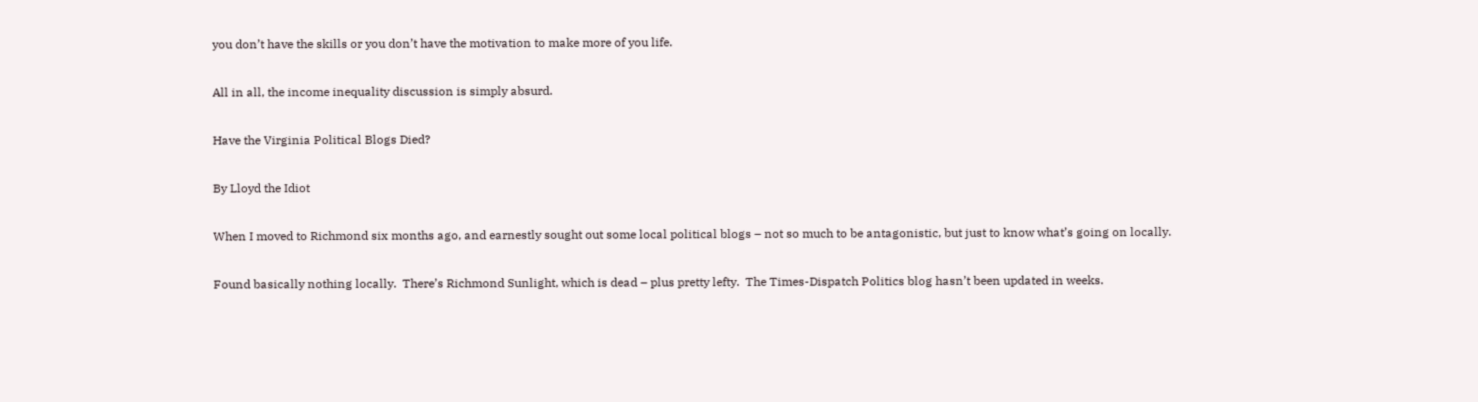you don’t have the skills or you don’t have the motivation to make more of you life.

All in all, the income inequality discussion is simply absurd.

Have the Virginia Political Blogs Died?

By Lloyd the Idiot

When I moved to Richmond six months ago, and earnestly sought out some local political blogs – not so much to be antagonistic, but just to know what’s going on locally.

Found basically nothing locally.  There’s Richmond Sunlight, which is dead – plus pretty lefty.  The Times-Dispatch Politics blog hasn’t been updated in weeks.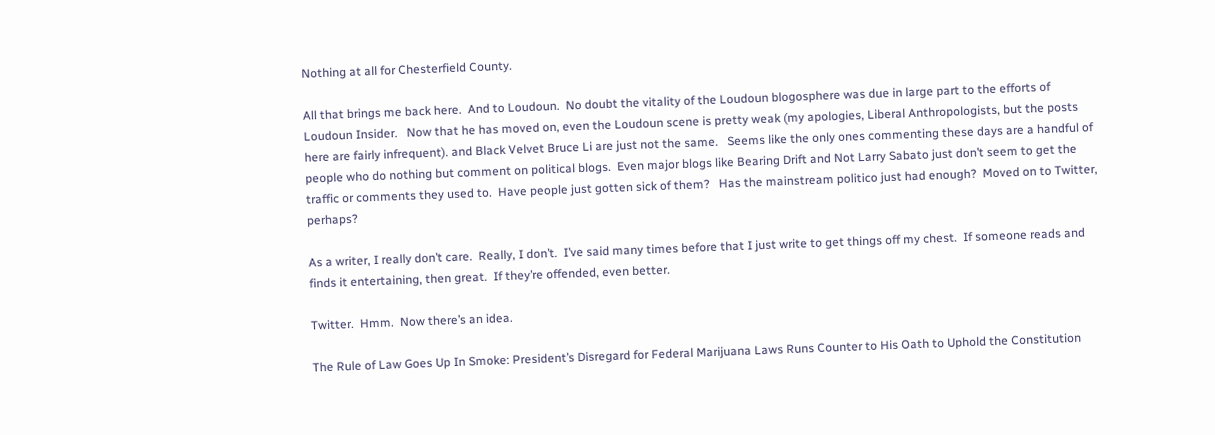Nothing at all for Chesterfield County.

All that brings me back here.  And to Loudoun.  No doubt the vitality of the Loudoun blogosphere was due in large part to the efforts of Loudoun Insider.   Now that he has moved on, even the Loudoun scene is pretty weak (my apologies, Liberal Anthropologists, but the posts here are fairly infrequent). and Black Velvet Bruce Li are just not the same.   Seems like the only ones commenting these days are a handful of people who do nothing but comment on political blogs.  Even major blogs like Bearing Drift and Not Larry Sabato just don’t seem to get the traffic or comments they used to.  Have people just gotten sick of them?   Has the mainstream politico just had enough?  Moved on to Twitter, perhaps?

As a writer, I really don’t care.  Really, I don’t.  I’ve said many times before that I just write to get things off my chest.  If someone reads and finds it entertaining, then great.  If they’re offended, even better.

Twitter.  Hmm.  Now there’s an idea.

The Rule of Law Goes Up In Smoke: President’s Disregard for Federal Marijuana Laws Runs Counter to His Oath to Uphold the Constitution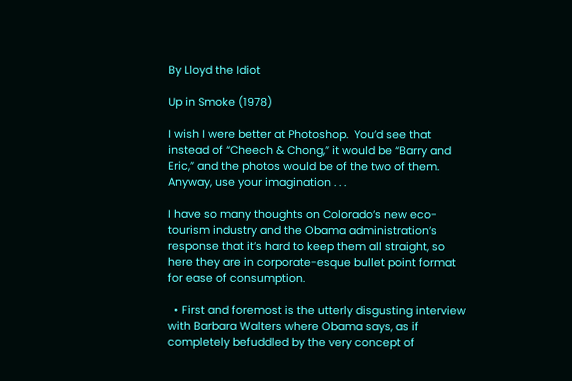By Lloyd the Idiot

Up in Smoke (1978)

I wish I were better at Photoshop.  You’d see that instead of “Cheech & Chong,” it would be “Barry and Eric,” and the photos would be of the two of them.  Anyway, use your imagination . . .

I have so many thoughts on Colorado’s new eco-tourism industry and the Obama administration’s response that it’s hard to keep them all straight, so here they are in corporate-esque bullet point format for ease of consumption.

  • First and foremost is the utterly disgusting interview with Barbara Walters where Obama says, as if completely befuddled by the very concept of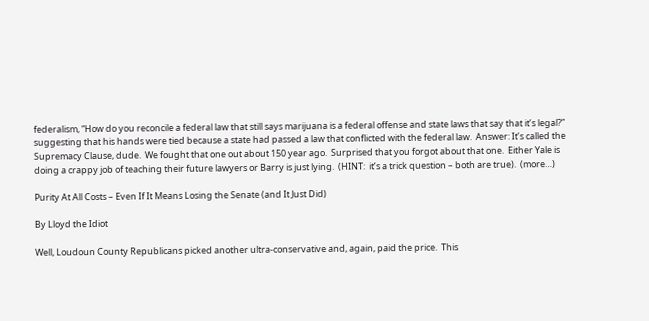federalism, “How do you reconcile a federal law that still says marijuana is a federal offense and state laws that say that it’s legal?” suggesting that his hands were tied because a state had passed a law that conflicted with the federal law.  Answer: It’s called the Supremacy Clause, dude.  We fought that one out about 150 year ago.  Surprised that you forgot about that one.  Either Yale is doing a crappy job of teaching their future lawyers or Barry is just lying.  (HINT:  it’s a trick question – both are true).  (more…)

Purity At All Costs – Even If It Means Losing the Senate (and It Just Did)

By Lloyd the Idiot

Well, Loudoun County Republicans picked another ultra-conservative and, again, paid the price.  This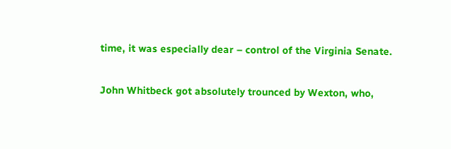time, it was especially dear – control of the Virginia Senate.

John Whitbeck got absolutely trounced by Wexton, who,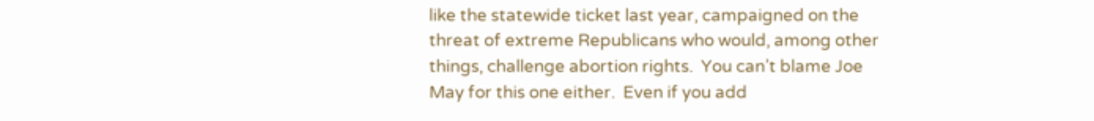like the statewide ticket last year, campaigned on the threat of extreme Republicans who would, among other things, challenge abortion rights.  You can’t blame Joe May for this one either.  Even if you add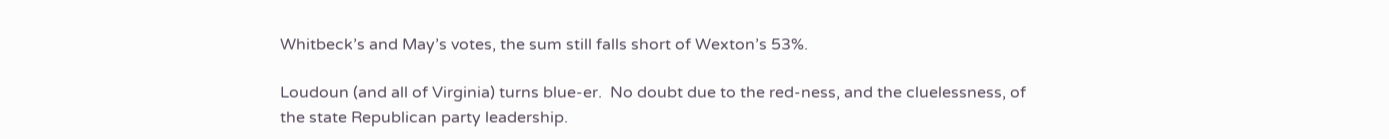Whitbeck’s and May’s votes, the sum still falls short of Wexton’s 53%.

Loudoun (and all of Virginia) turns blue-er.  No doubt due to the red-ness, and the cluelessness, of the state Republican party leadership.